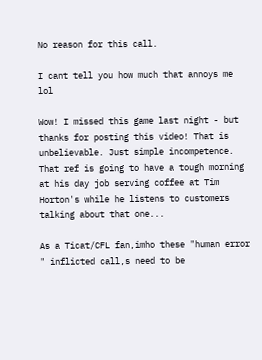No reason for this call.

I cant tell you how much that annoys me lol

Wow! I missed this game last night - but thanks for posting this video! That is unbelievable. Just simple incompetence. That ref is going to have a tough morning at his day job serving coffee at Tim Horton's while he listens to customers talking about that one...

As a Ticat/CFL fan,imho these "human error " inflicted call,s need to be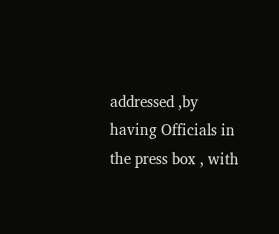addressed ,by having Officials in the press box , with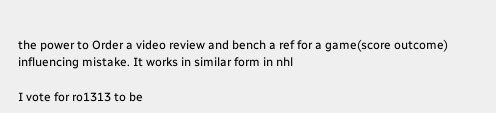the power to Order a video review and bench a ref for a game(score outcome) influencing mistake. It works in similar form in nhl

I vote for ro1313 to be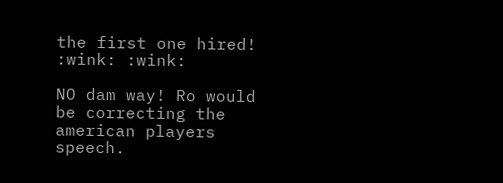the first one hired! :wink: :wink:

NO dam way! Ro would be correcting the american players speech.